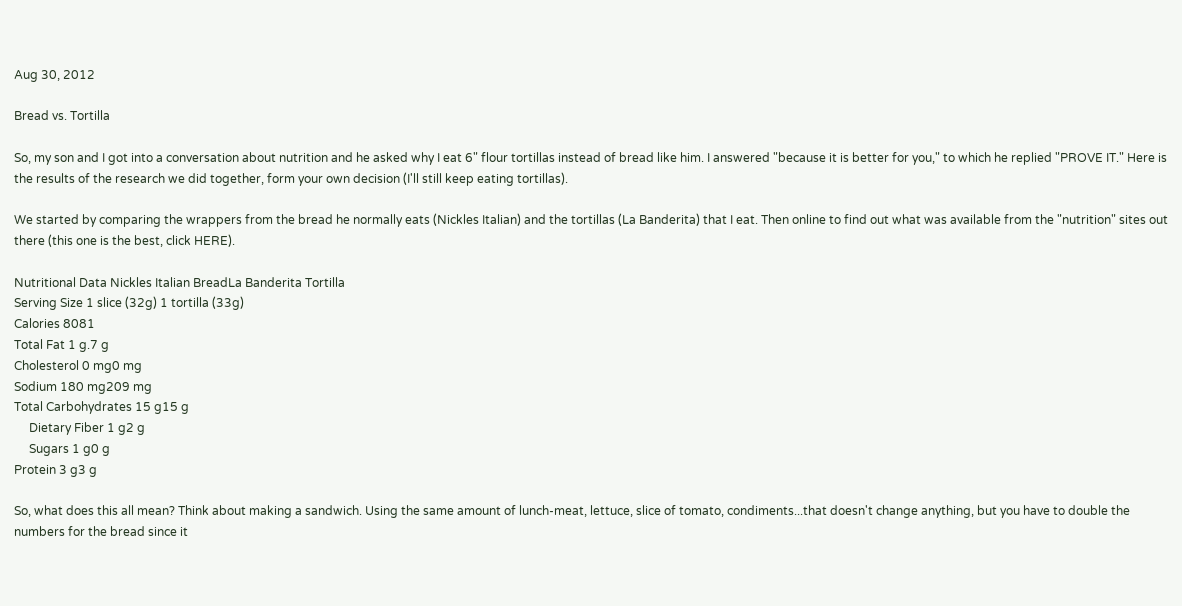Aug 30, 2012

Bread vs. Tortilla

So, my son and I got into a conversation about nutrition and he asked why I eat 6" flour tortillas instead of bread like him. I answered "because it is better for you," to which he replied "PROVE IT." Here is the results of the research we did together, form your own decision (I'll still keep eating tortillas).

We started by comparing the wrappers from the bread he normally eats (Nickles Italian) and the tortillas (La Banderita) that I eat. Then online to find out what was available from the "nutrition" sites out there (this one is the best, click HERE).

Nutritional Data Nickles Italian BreadLa Banderita Tortilla
Serving Size 1 slice (32g) 1 tortilla (33g)
Calories 8081
Total Fat 1 g.7 g
Cholesterol 0 mg0 mg
Sodium 180 mg209 mg
Total Carbohydrates 15 g15 g
     Dietary Fiber 1 g2 g
     Sugars 1 g0 g
Protein 3 g3 g

So, what does this all mean? Think about making a sandwich. Using the same amount of lunch-meat, lettuce, slice of tomato, condiments...that doesn't change anything, but you have to double the numbers for the bread since it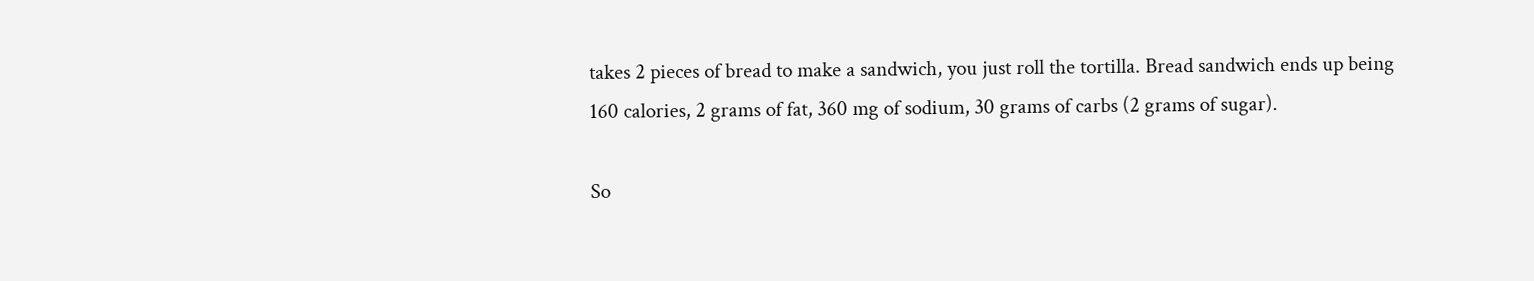takes 2 pieces of bread to make a sandwich, you just roll the tortilla. Bread sandwich ends up being 160 calories, 2 grams of fat, 360 mg of sodium, 30 grams of carbs (2 grams of sugar).

So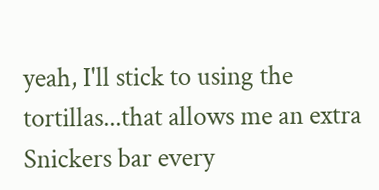yeah, I'll stick to using the tortillas...that allows me an extra Snickers bar every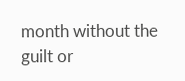month without the guilt or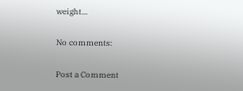weight...

No comments:

Post a Comment